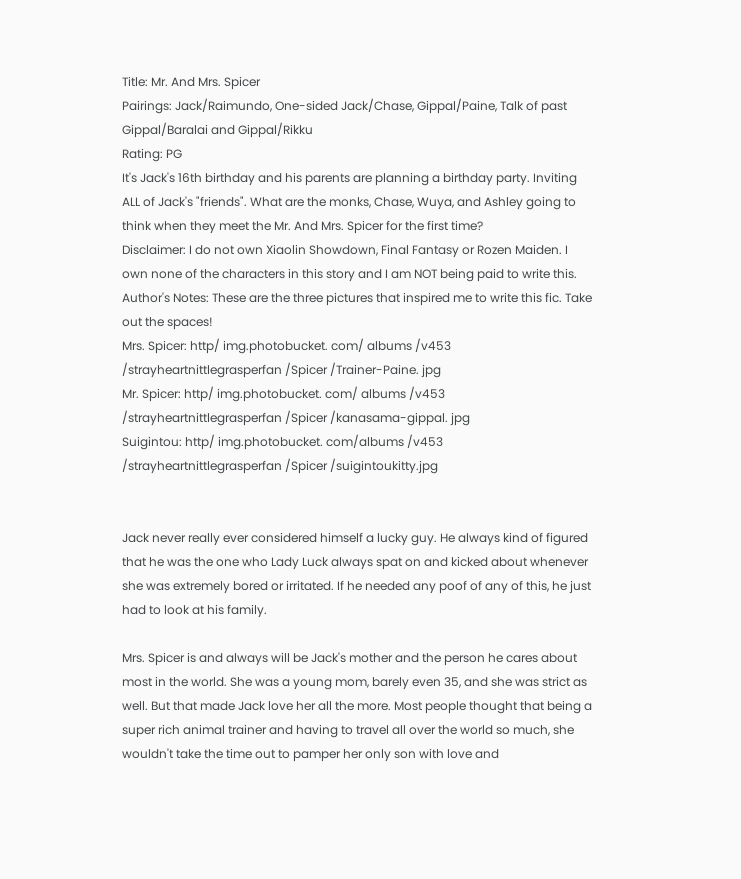Title: Mr. And Mrs. Spicer
Pairings: Jack/Raimundo, One-sided Jack/Chase, Gippal/Paine, Talk of past Gippal/Baralai and Gippal/Rikku
Rating: PG
It's Jack's 16th birthday and his parents are planning a birthday party. Inviting ALL of Jack's "friends". What are the monks, Chase, Wuya, and Ashley going to think when they meet the Mr. And Mrs. Spicer for the first time?
Disclaimer: I do not own Xiaolin Showdown, Final Fantasy or Rozen Maiden. I own none of the characters in this story and I am NOT being paid to write this.
Author's Notes: These are the three pictures that inspired me to write this fic. Take out the spaces!
Mrs. Spicer: http/ img.photobucket. com/ albums /v453 /strayheartnittlegrasperfan /Spicer /Trainer-Paine. jpg
Mr. Spicer: http/ img.photobucket. com/ albums /v453 /strayheartnittlegrasperfan /Spicer /kanasama-gippal. jpg
Suigintou: http/ img.photobucket. com/albums /v453 /strayheartnittlegrasperfan /Spicer /suigintoukitty.jpg


Jack never really ever considered himself a lucky guy. He always kind of figured that he was the one who Lady Luck always spat on and kicked about whenever she was extremely bored or irritated. If he needed any poof of any of this, he just had to look at his family.

Mrs. Spicer is and always will be Jack's mother and the person he cares about most in the world. She was a young mom, barely even 35, and she was strict as well. But that made Jack love her all the more. Most people thought that being a super rich animal trainer and having to travel all over the world so much, she wouldn't take the time out to pamper her only son with love and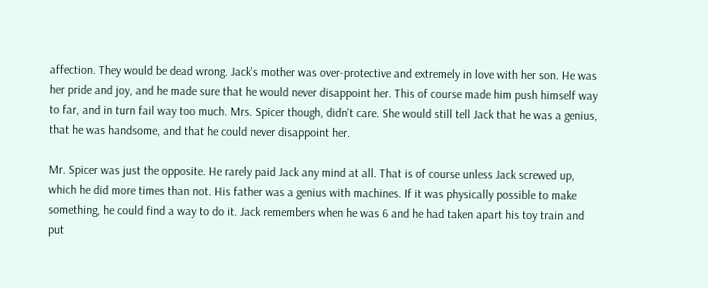affection. They would be dead wrong. Jack's mother was over-protective and extremely in love with her son. He was her pride and joy, and he made sure that he would never disappoint her. This of course made him push himself way to far, and in turn fail way too much. Mrs. Spicer though, didn't care. She would still tell Jack that he was a genius, that he was handsome, and that he could never disappoint her.

Mr. Spicer was just the opposite. He rarely paid Jack any mind at all. That is of course unless Jack screwed up, which he did more times than not. His father was a genius with machines. If it was physically possible to make something, he could find a way to do it. Jack remembers when he was 6 and he had taken apart his toy train and put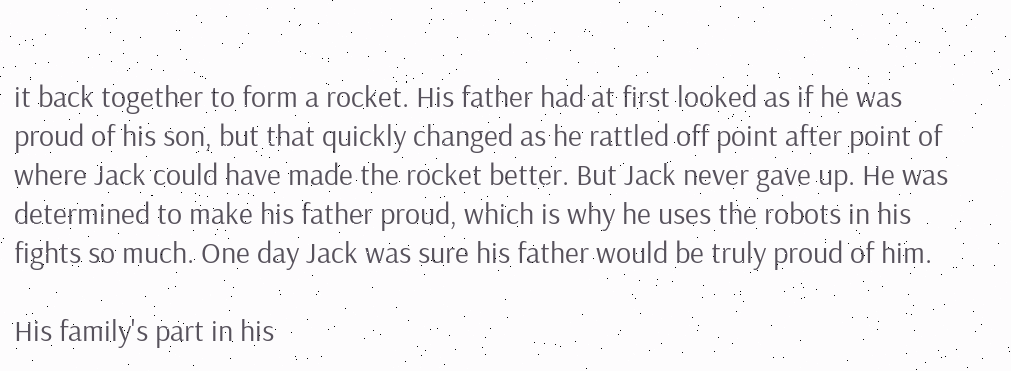it back together to form a rocket. His father had at first looked as if he was proud of his son, but that quickly changed as he rattled off point after point of where Jack could have made the rocket better. But Jack never gave up. He was determined to make his father proud, which is why he uses the robots in his fights so much. One day Jack was sure his father would be truly proud of him.

His family's part in his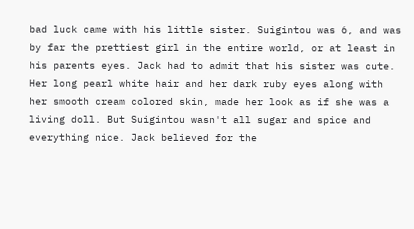bad luck came with his little sister. Suigintou was 6, and was by far the prettiest girl in the entire world, or at least in his parents eyes. Jack had to admit that his sister was cute. Her long pearl white hair and her dark ruby eyes along with her smooth cream colored skin, made her look as if she was a living doll. But Suigintou wasn't all sugar and spice and everything nice. Jack believed for the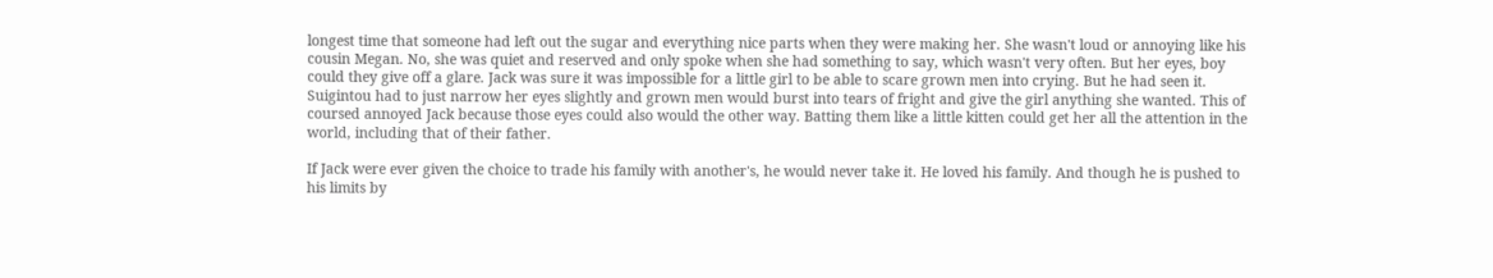longest time that someone had left out the sugar and everything nice parts when they were making her. She wasn't loud or annoying like his cousin Megan. No, she was quiet and reserved and only spoke when she had something to say, which wasn't very often. But her eyes, boy could they give off a glare. Jack was sure it was impossible for a little girl to be able to scare grown men into crying. But he had seen it. Suigintou had to just narrow her eyes slightly and grown men would burst into tears of fright and give the girl anything she wanted. This of coursed annoyed Jack because those eyes could also would the other way. Batting them like a little kitten could get her all the attention in the world, including that of their father.

If Jack were ever given the choice to trade his family with another's, he would never take it. He loved his family. And though he is pushed to his limits by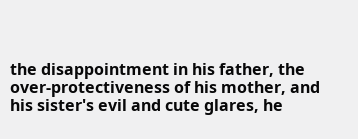the disappointment in his father, the over-protectiveness of his mother, and his sister's evil and cute glares, he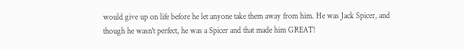would give up on life before he let anyone take them away from him. He was Jack Spicer, and though he wasn't perfect, he was a Spicer and that made him GREAT!